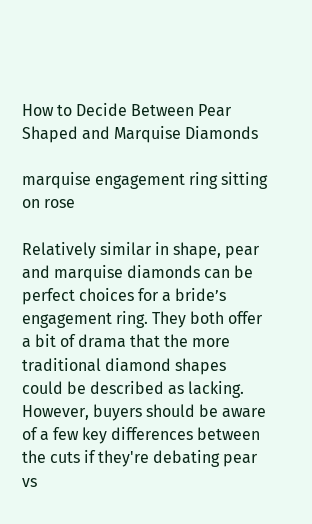How to Decide Between Pear Shaped and Marquise Diamonds

marquise engagement ring sitting on rose

Relatively similar in shape, pear and marquise diamonds can be perfect choices for a bride’s engagement ring. They both offer a bit of drama that the more traditional diamond shapes could be described as lacking. However, buyers should be aware of a few key differences between the cuts if they're debating pear vs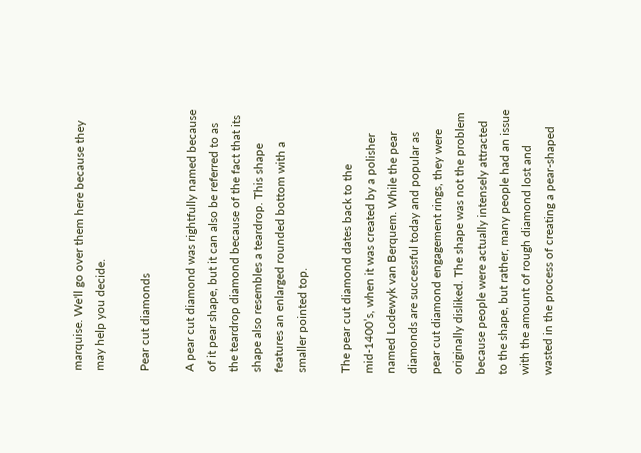marquise. We'll go over them here because they may help you decide.

Pear cut diamonds

A pear cut diamond was rightfully named because of it pear shape, but it can also be referred to as the teardrop diamond because of the fact that its shape also resembles a teardrop. This shape features an enlarged rounded bottom with a smaller pointed top.

The pear cut diamond dates back to the mid-1400’s, when it was created by a polisher named Lodewyk van Berquem. While the pear diamonds are successful today and popular as pear cut diamond engagement rings, they were originally disliked. The shape was not the problem because people were actually intensely attracted to the shape, but rather, many people had an issue with the amount of rough diamond lost and wasted in the process of creating a pear-shaped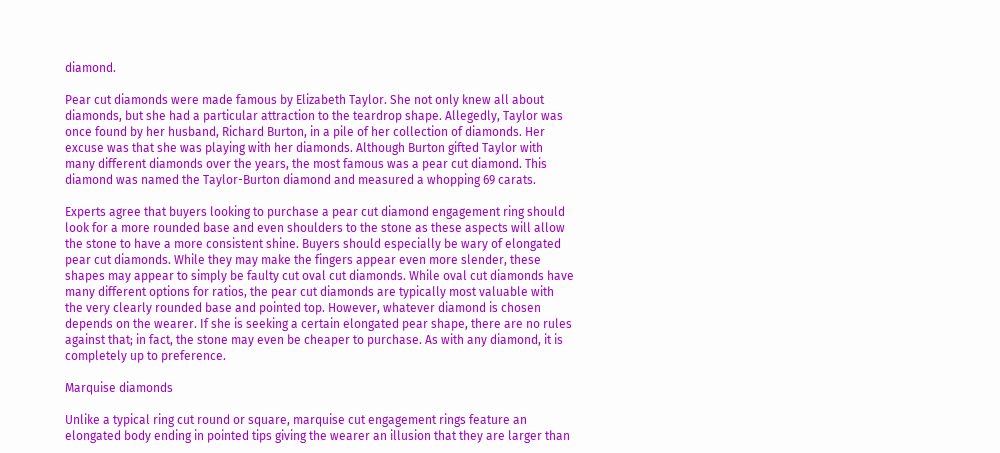diamond.

Pear cut diamonds were made famous by Elizabeth Taylor. She not only knew all about diamonds, but she had a particular attraction to the teardrop shape. Allegedly, Taylor was once found by her husband, Richard Burton, in a pile of her collection of diamonds. Her excuse was that she was playing with her diamonds. Although Burton gifted Taylor with many different diamonds over the years, the most famous was a pear cut diamond. This diamond was named the Taylor-Burton diamond and measured a whopping 69 carats.

Experts agree that buyers looking to purchase a pear cut diamond engagement ring should look for a more rounded base and even shoulders to the stone as these aspects will allow the stone to have a more consistent shine. Buyers should especially be wary of elongated pear cut diamonds. While they may make the fingers appear even more slender, these shapes may appear to simply be faulty cut oval cut diamonds. While oval cut diamonds have many different options for ratios, the pear cut diamonds are typically most valuable with the very clearly rounded base and pointed top. However, whatever diamond is chosen depends on the wearer. If she is seeking a certain elongated pear shape, there are no rules against that; in fact, the stone may even be cheaper to purchase. As with any diamond, it is completely up to preference.

Marquise diamonds

Unlike a typical ring cut round or square, marquise cut engagement rings feature an elongated body ending in pointed tips giving the wearer an illusion that they are larger than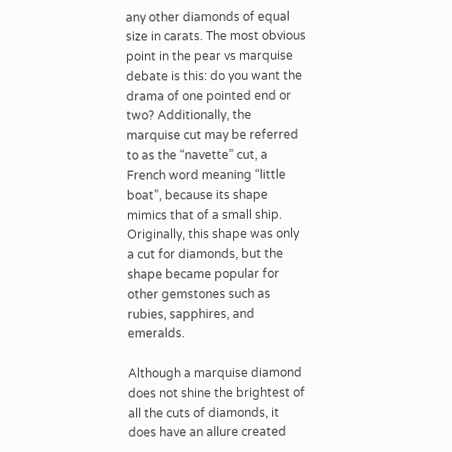any other diamonds of equal size in carats. The most obvious point in the pear vs marquise debate is this: do you want the drama of one pointed end or two? Additionally, the marquise cut may be referred to as the “navette” cut, a French word meaning “little boat”, because its shape mimics that of a small ship. Originally, this shape was only a cut for diamonds, but the shape became popular for other gemstones such as rubies, sapphires, and emeralds.

Although a marquise diamond does not shine the brightest of all the cuts of diamonds, it does have an allure created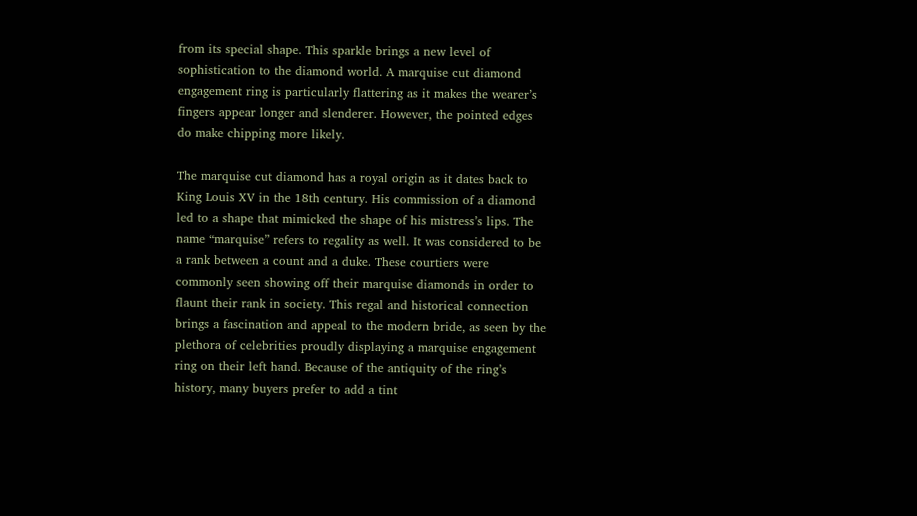from its special shape. This sparkle brings a new level of sophistication to the diamond world. A marquise cut diamond engagement ring is particularly flattering as it makes the wearer’s fingers appear longer and slenderer. However, the pointed edges do make chipping more likely.

The marquise cut diamond has a royal origin as it dates back to King Louis XV in the 18th century. His commission of a diamond led to a shape that mimicked the shape of his mistress’s lips. The name “marquise” refers to regality as well. It was considered to be a rank between a count and a duke. These courtiers were commonly seen showing off their marquise diamonds in order to flaunt their rank in society. This regal and historical connection brings a fascination and appeal to the modern bride, as seen by the plethora of celebrities proudly displaying a marquise engagement ring on their left hand. Because of the antiquity of the ring’s history, many buyers prefer to add a tint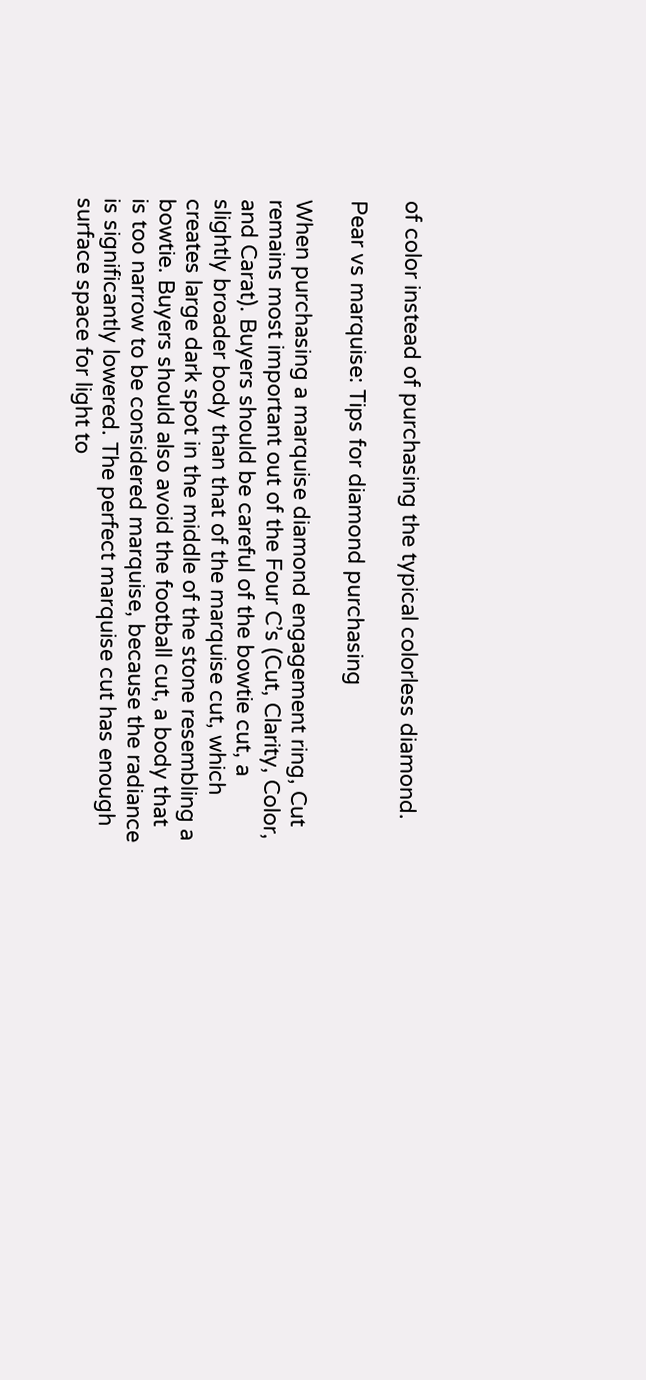of color instead of purchasing the typical colorless diamond.

Pear vs marquise: Tips for diamond purchasing

When purchasing a marquise diamond engagement ring, Cut remains most important out of the Four C’s (Cut, Clarity, Color, and Carat). Buyers should be careful of the bowtie cut, a slightly broader body than that of the marquise cut, which creates large dark spot in the middle of the stone resembling a bowtie. Buyers should also avoid the football cut, a body that is too narrow to be considered marquise, because the radiance is significantly lowered. The perfect marquise cut has enough surface space for light to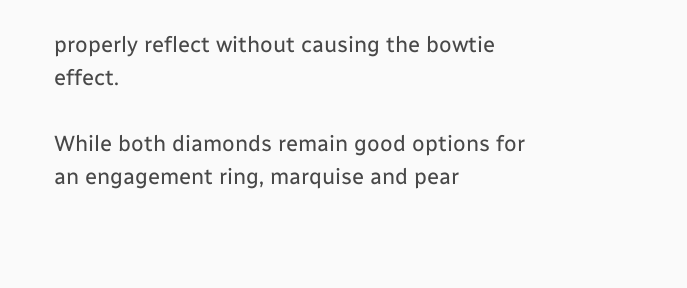properly reflect without causing the bowtie effect.

While both diamonds remain good options for an engagement ring, marquise and pear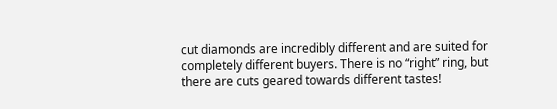cut diamonds are incredibly different and are suited for completely different buyers. There is no “right” ring, but there are cuts geared towards different tastes!